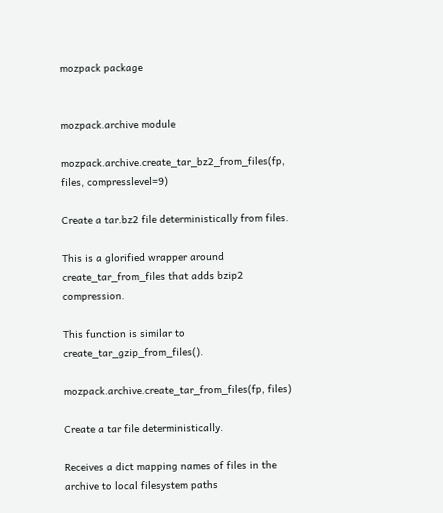mozpack package


mozpack.archive module

mozpack.archive.create_tar_bz2_from_files(fp, files, compresslevel=9)

Create a tar.bz2 file deterministically from files.

This is a glorified wrapper around create_tar_from_files that adds bzip2 compression.

This function is similar to create_tar_gzip_from_files().

mozpack.archive.create_tar_from_files(fp, files)

Create a tar file deterministically.

Receives a dict mapping names of files in the archive to local filesystem paths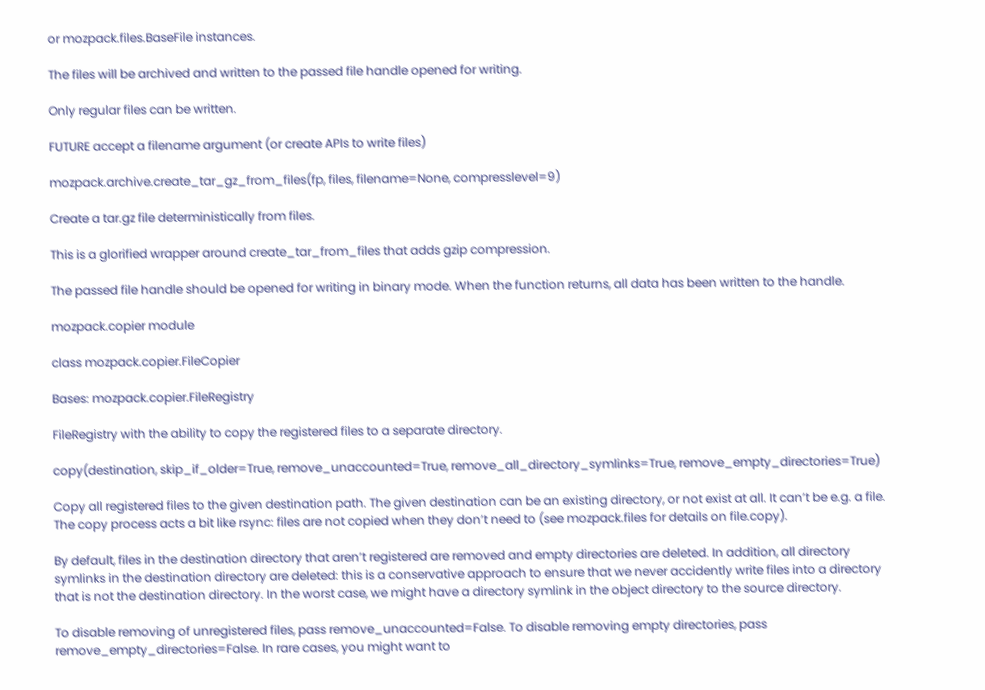or mozpack.files.BaseFile instances.

The files will be archived and written to the passed file handle opened for writing.

Only regular files can be written.

FUTURE accept a filename argument (or create APIs to write files)

mozpack.archive.create_tar_gz_from_files(fp, files, filename=None, compresslevel=9)

Create a tar.gz file deterministically from files.

This is a glorified wrapper around create_tar_from_files that adds gzip compression.

The passed file handle should be opened for writing in binary mode. When the function returns, all data has been written to the handle.

mozpack.copier module

class mozpack.copier.FileCopier

Bases: mozpack.copier.FileRegistry

FileRegistry with the ability to copy the registered files to a separate directory.

copy(destination, skip_if_older=True, remove_unaccounted=True, remove_all_directory_symlinks=True, remove_empty_directories=True)

Copy all registered files to the given destination path. The given destination can be an existing directory, or not exist at all. It can’t be e.g. a file. The copy process acts a bit like rsync: files are not copied when they don’t need to (see mozpack.files for details on file.copy).

By default, files in the destination directory that aren’t registered are removed and empty directories are deleted. In addition, all directory symlinks in the destination directory are deleted: this is a conservative approach to ensure that we never accidently write files into a directory that is not the destination directory. In the worst case, we might have a directory symlink in the object directory to the source directory.

To disable removing of unregistered files, pass remove_unaccounted=False. To disable removing empty directories, pass remove_empty_directories=False. In rare cases, you might want to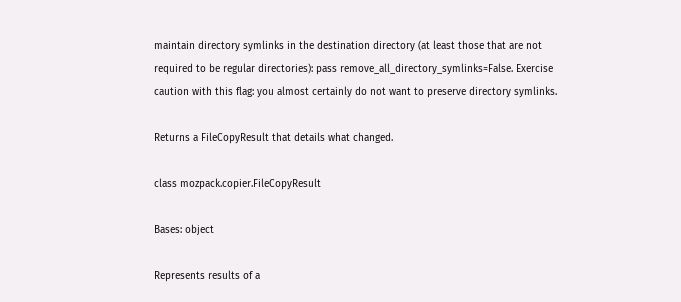maintain directory symlinks in the destination directory (at least those that are not required to be regular directories): pass remove_all_directory_symlinks=False. Exercise caution with this flag: you almost certainly do not want to preserve directory symlinks.

Returns a FileCopyResult that details what changed.

class mozpack.copier.FileCopyResult

Bases: object

Represents results of a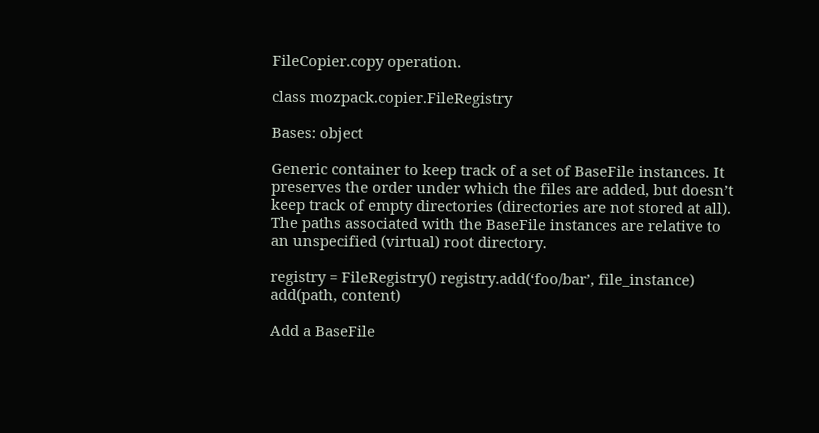FileCopier.copy operation.

class mozpack.copier.FileRegistry

Bases: object

Generic container to keep track of a set of BaseFile instances. It preserves the order under which the files are added, but doesn’t keep track of empty directories (directories are not stored at all). The paths associated with the BaseFile instances are relative to an unspecified (virtual) root directory.

registry = FileRegistry() registry.add(‘foo/bar’, file_instance)
add(path, content)

Add a BaseFile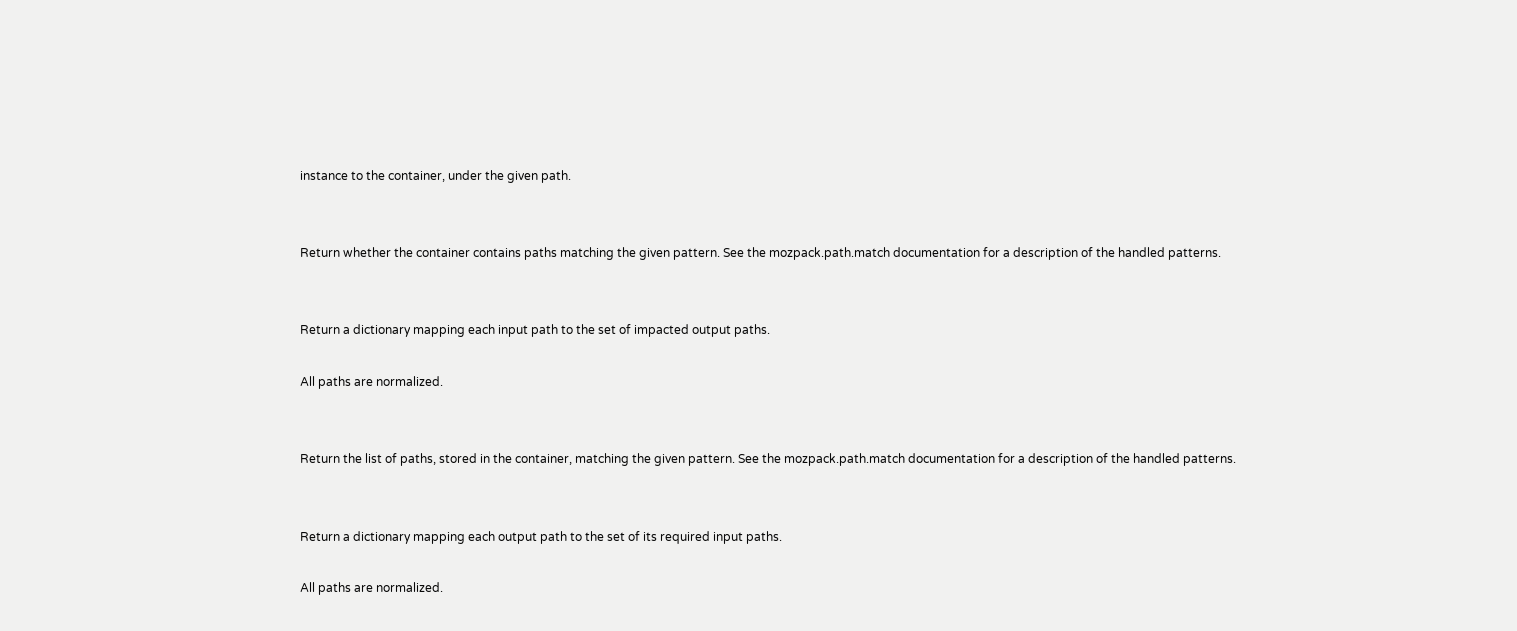instance to the container, under the given path.


Return whether the container contains paths matching the given pattern. See the mozpack.path.match documentation for a description of the handled patterns.


Return a dictionary mapping each input path to the set of impacted output paths.

All paths are normalized.


Return the list of paths, stored in the container, matching the given pattern. See the mozpack.path.match documentation for a description of the handled patterns.


Return a dictionary mapping each output path to the set of its required input paths.

All paths are normalized.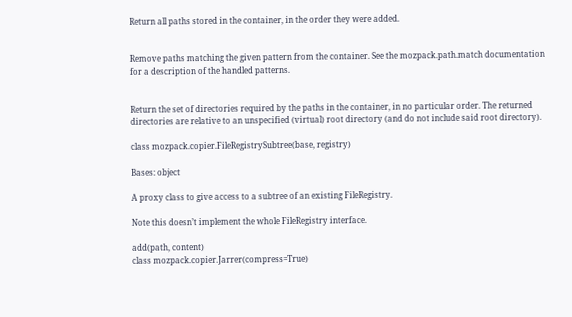Return all paths stored in the container, in the order they were added.


Remove paths matching the given pattern from the container. See the mozpack.path.match documentation for a description of the handled patterns.


Return the set of directories required by the paths in the container, in no particular order. The returned directories are relative to an unspecified (virtual) root directory (and do not include said root directory).

class mozpack.copier.FileRegistrySubtree(base, registry)

Bases: object

A proxy class to give access to a subtree of an existing FileRegistry.

Note this doesn’t implement the whole FileRegistry interface.

add(path, content)
class mozpack.copier.Jarrer(compress=True)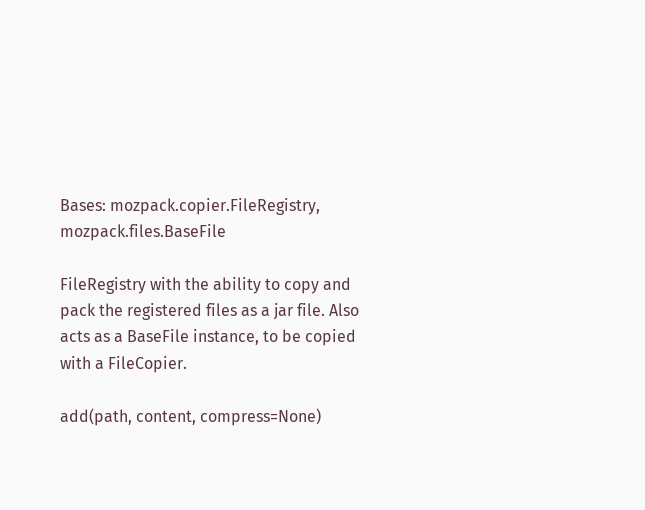Bases: mozpack.copier.FileRegistry, mozpack.files.BaseFile

FileRegistry with the ability to copy and pack the registered files as a jar file. Also acts as a BaseFile instance, to be copied with a FileCopier.

add(path, content, compress=None)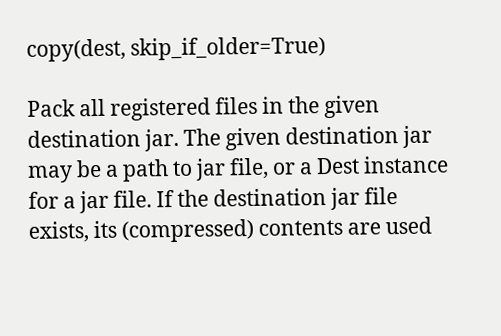copy(dest, skip_if_older=True)

Pack all registered files in the given destination jar. The given destination jar may be a path to jar file, or a Dest instance for a jar file. If the destination jar file exists, its (compressed) contents are used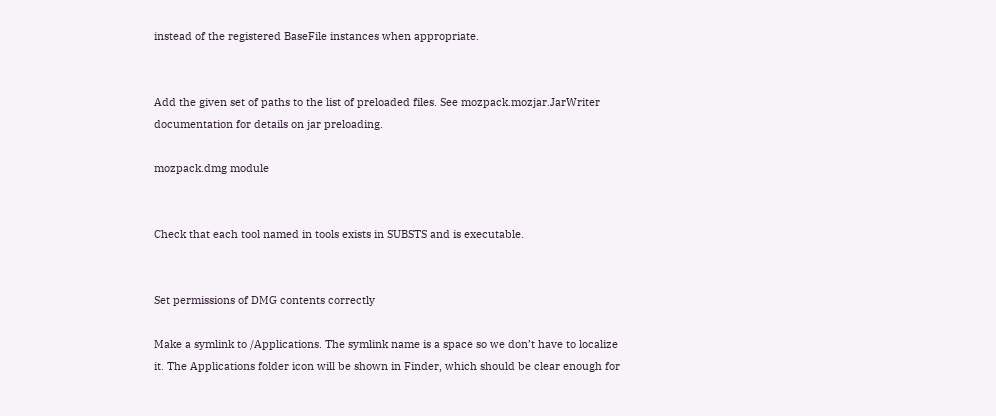instead of the registered BaseFile instances when appropriate.


Add the given set of paths to the list of preloaded files. See mozpack.mozjar.JarWriter documentation for details on jar preloading.

mozpack.dmg module


Check that each tool named in tools exists in SUBSTS and is executable.


Set permissions of DMG contents correctly

Make a symlink to /Applications. The symlink name is a space so we don’t have to localize it. The Applications folder icon will be shown in Finder, which should be clear enough for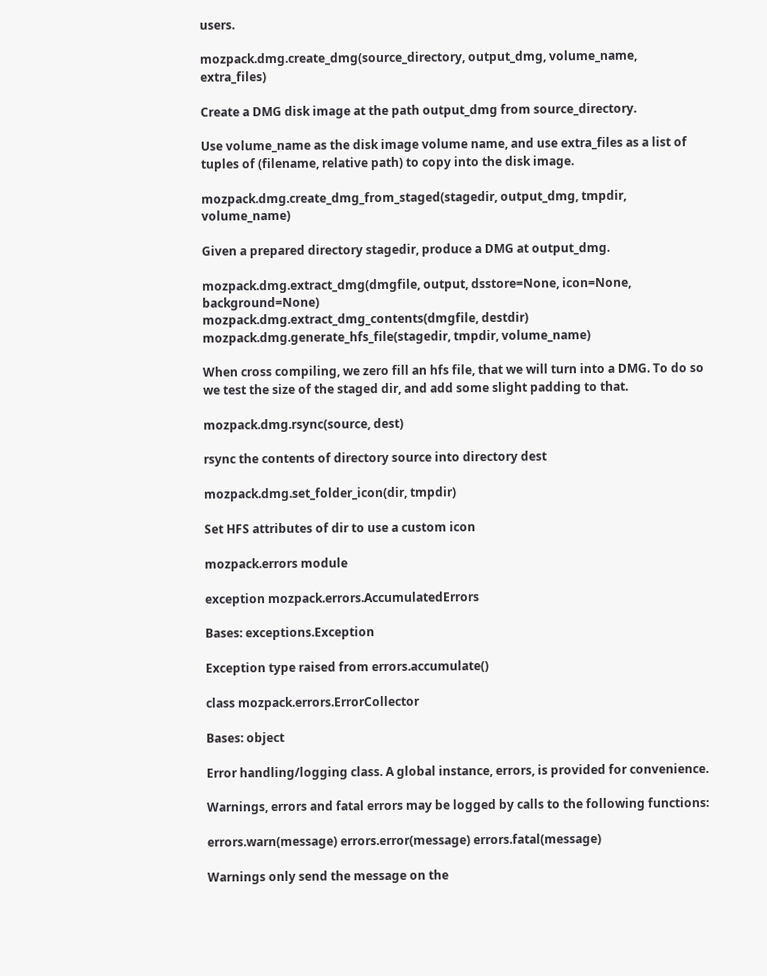users.

mozpack.dmg.create_dmg(source_directory, output_dmg, volume_name, extra_files)

Create a DMG disk image at the path output_dmg from source_directory.

Use volume_name as the disk image volume name, and use extra_files as a list of tuples of (filename, relative path) to copy into the disk image.

mozpack.dmg.create_dmg_from_staged(stagedir, output_dmg, tmpdir, volume_name)

Given a prepared directory stagedir, produce a DMG at output_dmg.

mozpack.dmg.extract_dmg(dmgfile, output, dsstore=None, icon=None, background=None)
mozpack.dmg.extract_dmg_contents(dmgfile, destdir)
mozpack.dmg.generate_hfs_file(stagedir, tmpdir, volume_name)

When cross compiling, we zero fill an hfs file, that we will turn into a DMG. To do so we test the size of the staged dir, and add some slight padding to that.

mozpack.dmg.rsync(source, dest)

rsync the contents of directory source into directory dest

mozpack.dmg.set_folder_icon(dir, tmpdir)

Set HFS attributes of dir to use a custom icon

mozpack.errors module

exception mozpack.errors.AccumulatedErrors

Bases: exceptions.Exception

Exception type raised from errors.accumulate()

class mozpack.errors.ErrorCollector

Bases: object

Error handling/logging class. A global instance, errors, is provided for convenience.

Warnings, errors and fatal errors may be logged by calls to the following functions:

errors.warn(message) errors.error(message) errors.fatal(message)

Warnings only send the message on the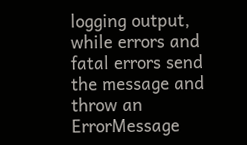logging output, while errors and fatal errors send the message and throw an ErrorMessage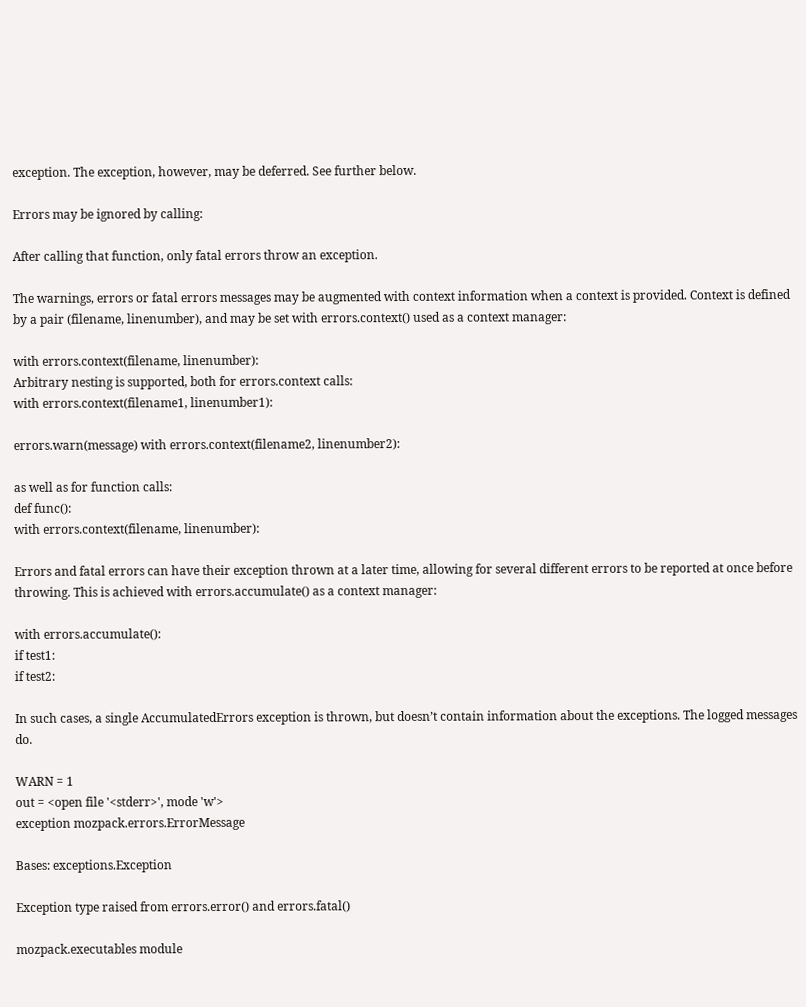exception. The exception, however, may be deferred. See further below.

Errors may be ignored by calling:

After calling that function, only fatal errors throw an exception.

The warnings, errors or fatal errors messages may be augmented with context information when a context is provided. Context is defined by a pair (filename, linenumber), and may be set with errors.context() used as a context manager:

with errors.context(filename, linenumber):
Arbitrary nesting is supported, both for errors.context calls:
with errors.context(filename1, linenumber1):

errors.warn(message) with errors.context(filename2, linenumber2):

as well as for function calls:
def func():
with errors.context(filename, linenumber):

Errors and fatal errors can have their exception thrown at a later time, allowing for several different errors to be reported at once before throwing. This is achieved with errors.accumulate() as a context manager:

with errors.accumulate():
if test1:
if test2:

In such cases, a single AccumulatedErrors exception is thrown, but doesn’t contain information about the exceptions. The logged messages do.

WARN = 1
out = <open file '<stderr>', mode 'w'>
exception mozpack.errors.ErrorMessage

Bases: exceptions.Exception

Exception type raised from errors.error() and errors.fatal()

mozpack.executables module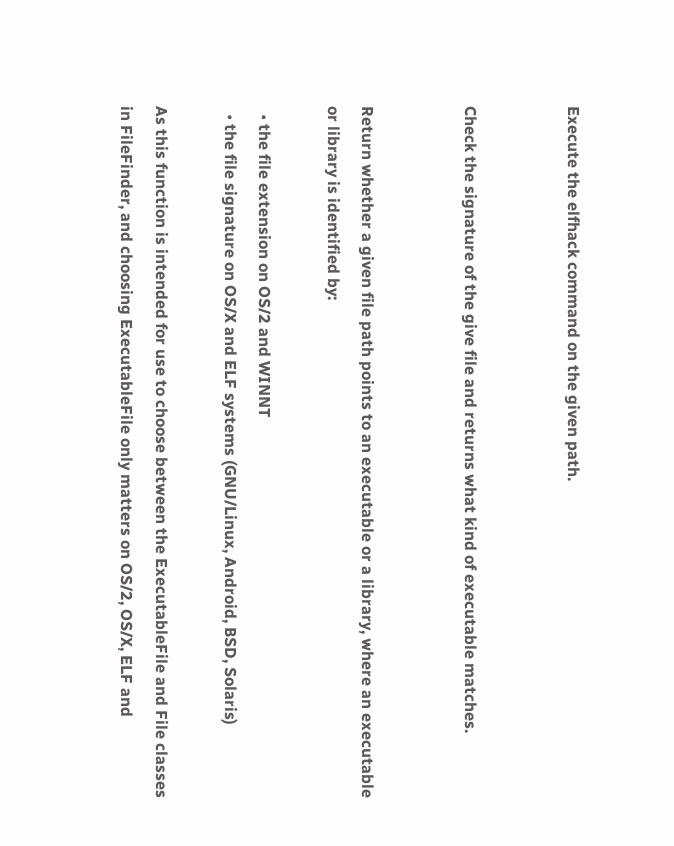Execute the elfhack command on the given path.


Check the signature of the give file and returns what kind of executable matches.


Return whether a given file path points to an executable or a library, where an executable or library is identified by:

  • the file extension on OS/2 and WINNT
  • the file signature on OS/X and ELF systems (GNU/Linux, Android, BSD, Solaris)

As this function is intended for use to choose between the ExecutableFile and File classes in FileFinder, and choosing ExecutableFile only matters on OS/2, OS/X, ELF and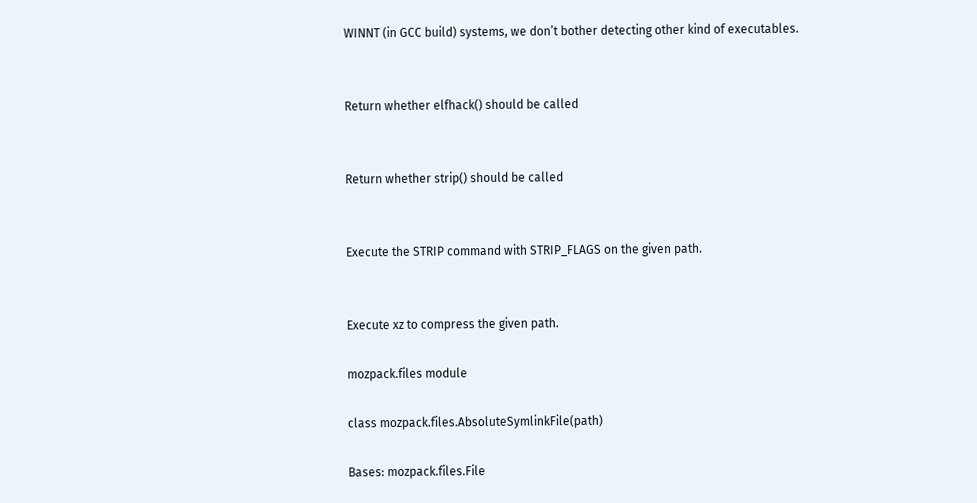WINNT (in GCC build) systems, we don’t bother detecting other kind of executables.


Return whether elfhack() should be called


Return whether strip() should be called


Execute the STRIP command with STRIP_FLAGS on the given path.


Execute xz to compress the given path.

mozpack.files module

class mozpack.files.AbsoluteSymlinkFile(path)

Bases: mozpack.files.File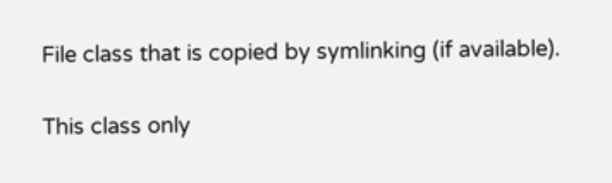File class that is copied by symlinking (if available).

This class only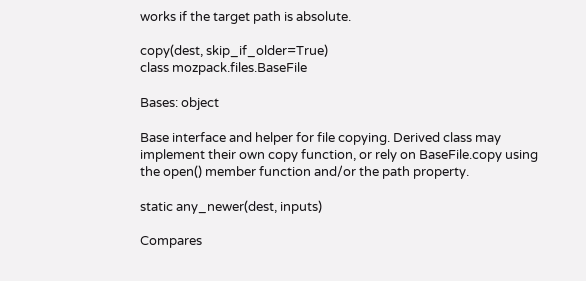works if the target path is absolute.

copy(dest, skip_if_older=True)
class mozpack.files.BaseFile

Bases: object

Base interface and helper for file copying. Derived class may implement their own copy function, or rely on BaseFile.copy using the open() member function and/or the path property.

static any_newer(dest, inputs)

Compares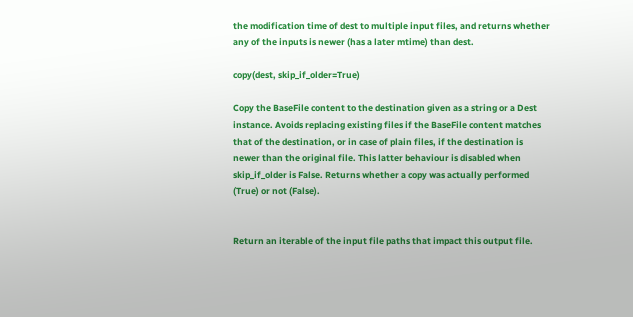the modification time of dest to multiple input files, and returns whether any of the inputs is newer (has a later mtime) than dest.

copy(dest, skip_if_older=True)

Copy the BaseFile content to the destination given as a string or a Dest instance. Avoids replacing existing files if the BaseFile content matches that of the destination, or in case of plain files, if the destination is newer than the original file. This latter behaviour is disabled when skip_if_older is False. Returns whether a copy was actually performed (True) or not (False).


Return an iterable of the input file paths that impact this output file.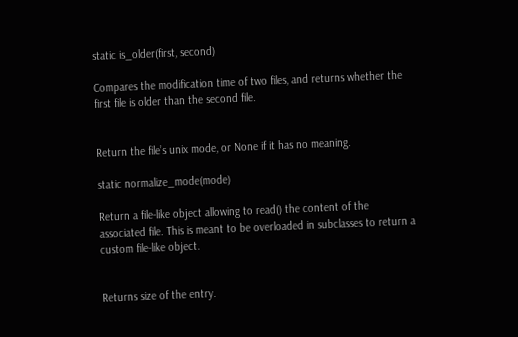static is_older(first, second)

Compares the modification time of two files, and returns whether the first file is older than the second file.


Return the file’s unix mode, or None if it has no meaning.

static normalize_mode(mode)

Return a file-like object allowing to read() the content of the associated file. This is meant to be overloaded in subclasses to return a custom file-like object.


Returns size of the entry.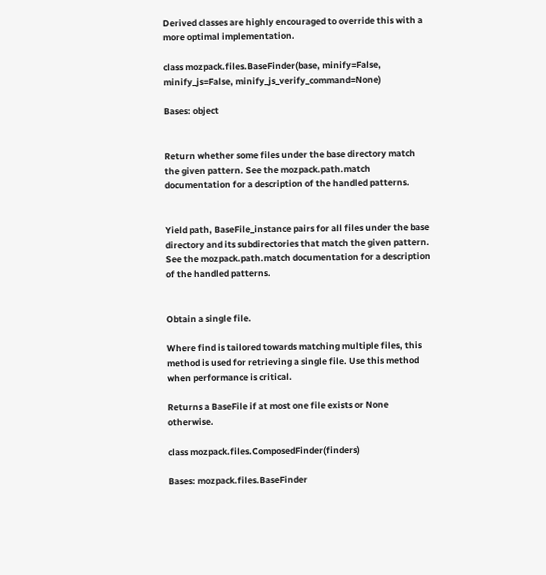Derived classes are highly encouraged to override this with a more optimal implementation.

class mozpack.files.BaseFinder(base, minify=False, minify_js=False, minify_js_verify_command=None)

Bases: object


Return whether some files under the base directory match the given pattern. See the mozpack.path.match documentation for a description of the handled patterns.


Yield path, BaseFile_instance pairs for all files under the base directory and its subdirectories that match the given pattern. See the mozpack.path.match documentation for a description of the handled patterns.


Obtain a single file.

Where find is tailored towards matching multiple files, this method is used for retrieving a single file. Use this method when performance is critical.

Returns a BaseFile if at most one file exists or None otherwise.

class mozpack.files.ComposedFinder(finders)

Bases: mozpack.files.BaseFinder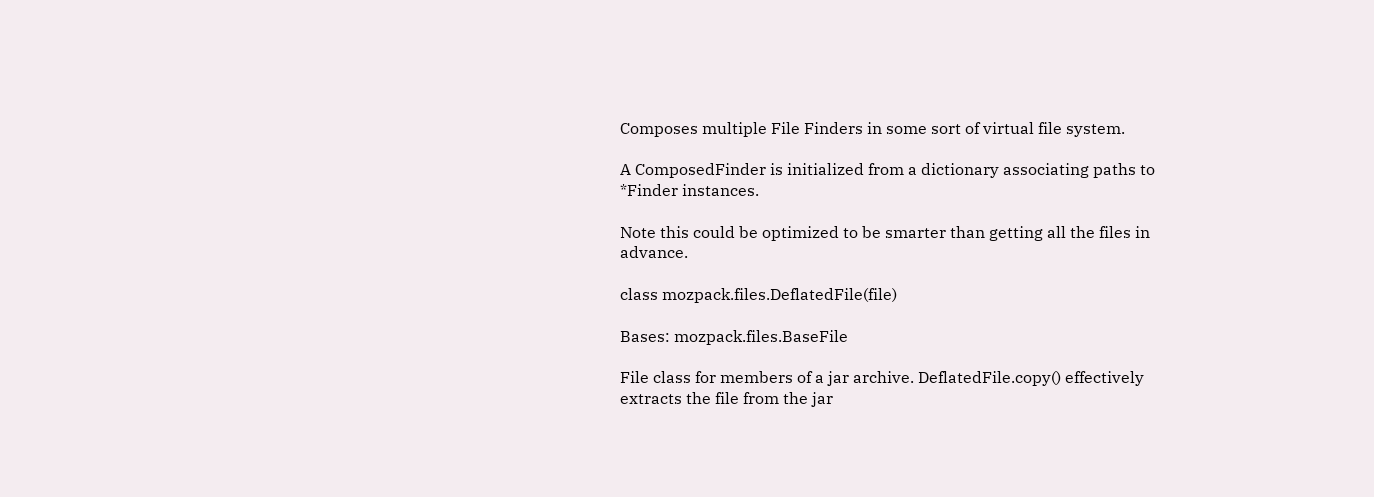Composes multiple File Finders in some sort of virtual file system.

A ComposedFinder is initialized from a dictionary associating paths to *Finder instances.

Note this could be optimized to be smarter than getting all the files in advance.

class mozpack.files.DeflatedFile(file)

Bases: mozpack.files.BaseFile

File class for members of a jar archive. DeflatedFile.copy() effectively extracts the file from the jar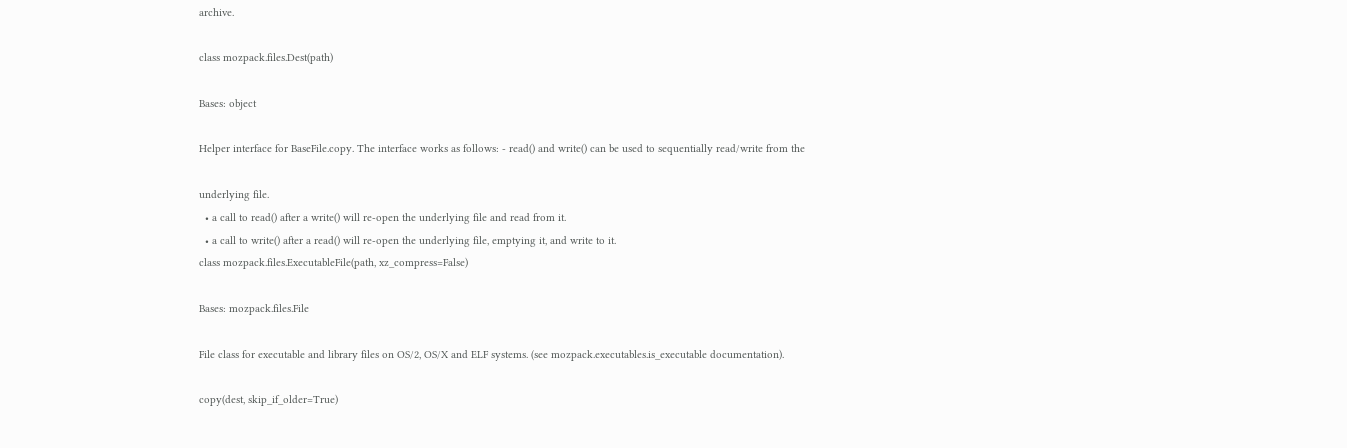archive.

class mozpack.files.Dest(path)

Bases: object

Helper interface for BaseFile.copy. The interface works as follows: - read() and write() can be used to sequentially read/write from the

underlying file.
  • a call to read() after a write() will re-open the underlying file and read from it.
  • a call to write() after a read() will re-open the underlying file, emptying it, and write to it.
class mozpack.files.ExecutableFile(path, xz_compress=False)

Bases: mozpack.files.File

File class for executable and library files on OS/2, OS/X and ELF systems. (see mozpack.executables.is_executable documentation).

copy(dest, skip_if_older=True)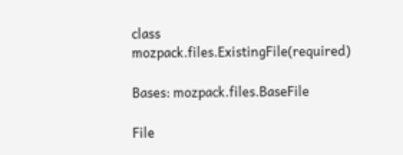class mozpack.files.ExistingFile(required)

Bases: mozpack.files.BaseFile

File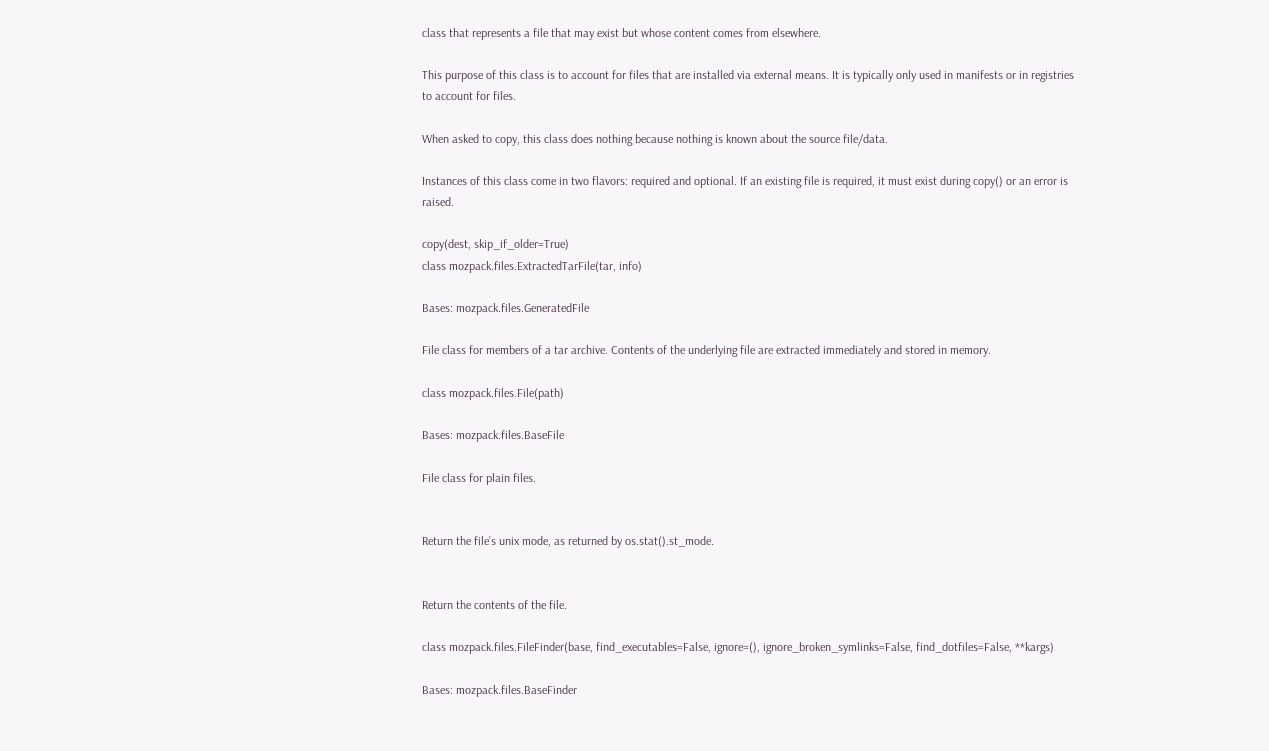class that represents a file that may exist but whose content comes from elsewhere.

This purpose of this class is to account for files that are installed via external means. It is typically only used in manifests or in registries to account for files.

When asked to copy, this class does nothing because nothing is known about the source file/data.

Instances of this class come in two flavors: required and optional. If an existing file is required, it must exist during copy() or an error is raised.

copy(dest, skip_if_older=True)
class mozpack.files.ExtractedTarFile(tar, info)

Bases: mozpack.files.GeneratedFile

File class for members of a tar archive. Contents of the underlying file are extracted immediately and stored in memory.

class mozpack.files.File(path)

Bases: mozpack.files.BaseFile

File class for plain files.


Return the file’s unix mode, as returned by os.stat().st_mode.


Return the contents of the file.

class mozpack.files.FileFinder(base, find_executables=False, ignore=(), ignore_broken_symlinks=False, find_dotfiles=False, **kargs)

Bases: mozpack.files.BaseFinder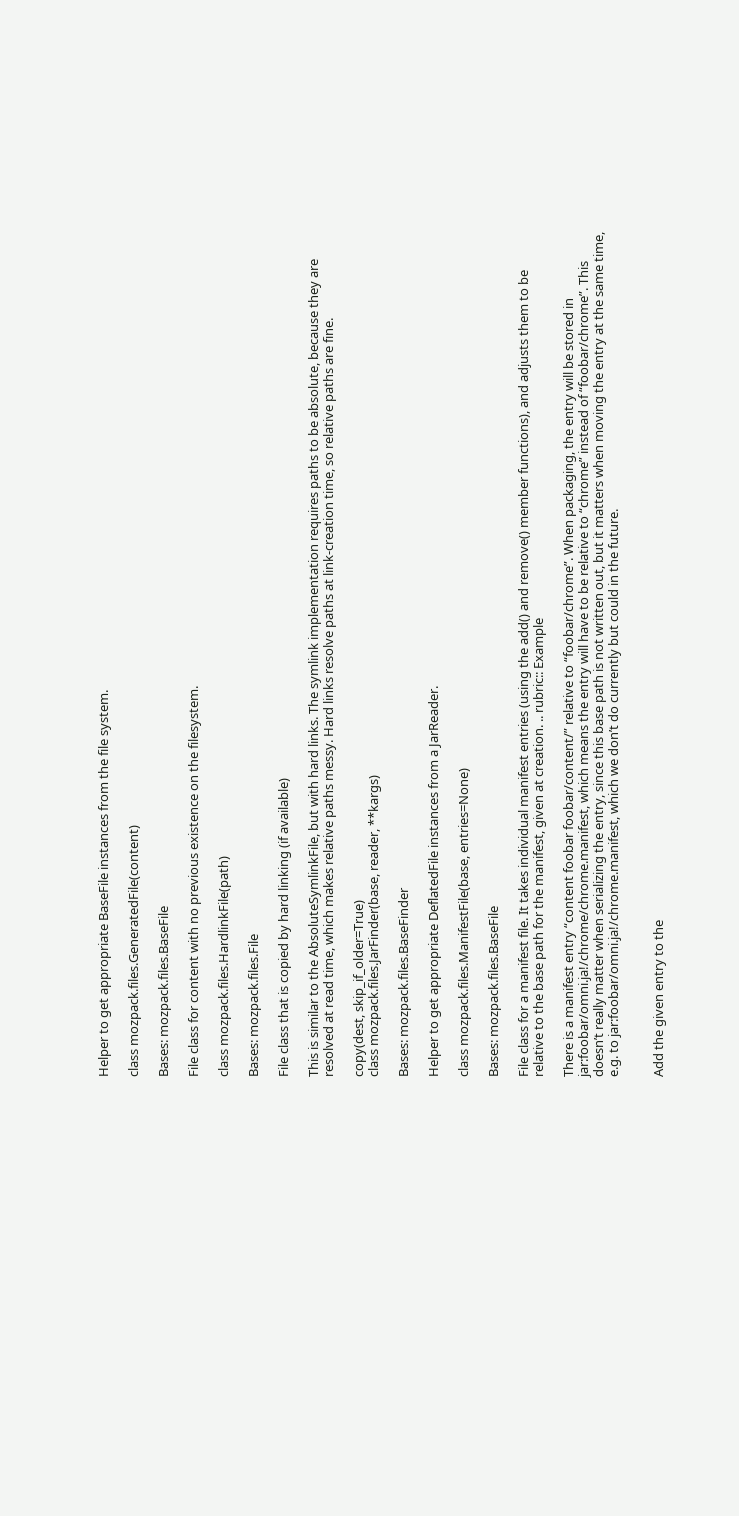Helper to get appropriate BaseFile instances from the file system.

class mozpack.files.GeneratedFile(content)

Bases: mozpack.files.BaseFile

File class for content with no previous existence on the filesystem.

class mozpack.files.HardlinkFile(path)

Bases: mozpack.files.File

File class that is copied by hard linking (if available)

This is similar to the AbsoluteSymlinkFile, but with hard links. The symlink implementation requires paths to be absolute, because they are resolved at read time, which makes relative paths messy. Hard links resolve paths at link-creation time, so relative paths are fine.

copy(dest, skip_if_older=True)
class mozpack.files.JarFinder(base, reader, **kargs)

Bases: mozpack.files.BaseFinder

Helper to get appropriate DeflatedFile instances from a JarReader.

class mozpack.files.ManifestFile(base, entries=None)

Bases: mozpack.files.BaseFile

File class for a manifest file. It takes individual manifest entries (using the add() and remove() member functions), and adjusts them to be relative to the base path for the manifest, given at creation. .. rubric:: Example

There is a manifest entry “content foobar foobar/content/” relative to “foobar/chrome”. When packaging, the entry will be stored in jar:foobar/omni.ja!/chrome/chrome.manifest, which means the entry will have to be relative to “chrome” instead of “foobar/chrome”. This doesn’t really matter when serializing the entry, since this base path is not written out, but it matters when moving the entry at the same time, e.g. to jar:foobar/omni.ja!/chrome.manifest, which we don’t do currently but could in the future.


Add the given entry to the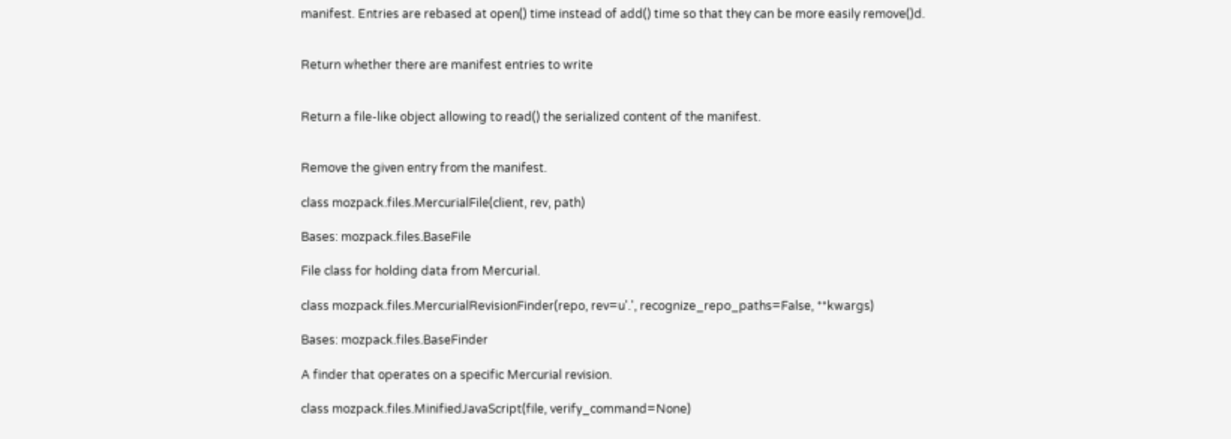manifest. Entries are rebased at open() time instead of add() time so that they can be more easily remove()d.


Return whether there are manifest entries to write


Return a file-like object allowing to read() the serialized content of the manifest.


Remove the given entry from the manifest.

class mozpack.files.MercurialFile(client, rev, path)

Bases: mozpack.files.BaseFile

File class for holding data from Mercurial.

class mozpack.files.MercurialRevisionFinder(repo, rev=u'.', recognize_repo_paths=False, **kwargs)

Bases: mozpack.files.BaseFinder

A finder that operates on a specific Mercurial revision.

class mozpack.files.MinifiedJavaScript(file, verify_command=None)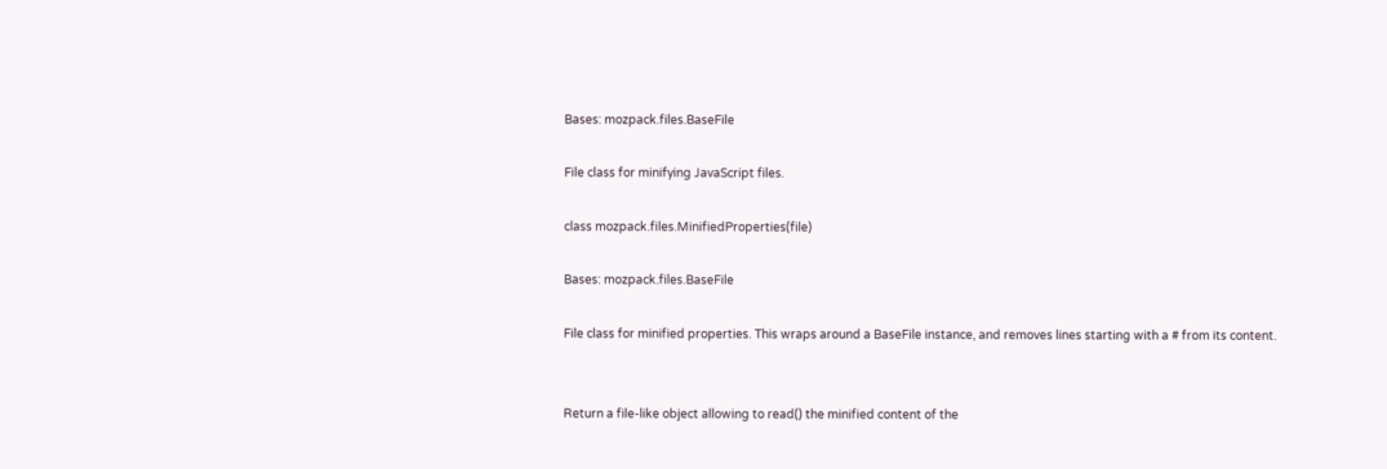Bases: mozpack.files.BaseFile

File class for minifying JavaScript files.

class mozpack.files.MinifiedProperties(file)

Bases: mozpack.files.BaseFile

File class for minified properties. This wraps around a BaseFile instance, and removes lines starting with a # from its content.


Return a file-like object allowing to read() the minified content of the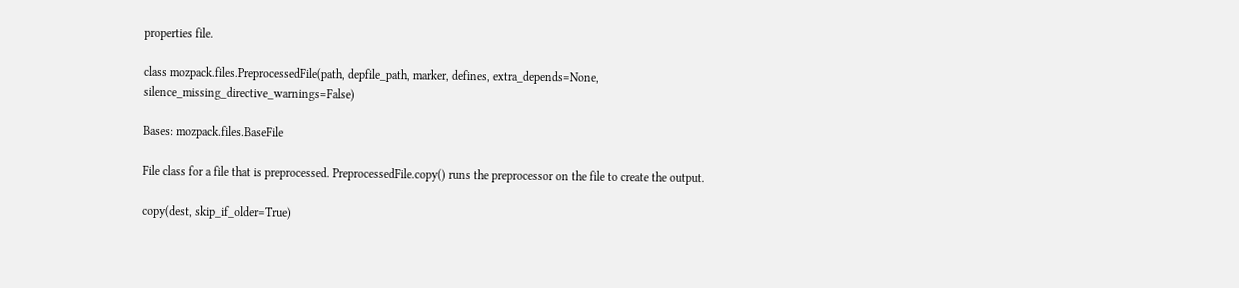properties file.

class mozpack.files.PreprocessedFile(path, depfile_path, marker, defines, extra_depends=None, silence_missing_directive_warnings=False)

Bases: mozpack.files.BaseFile

File class for a file that is preprocessed. PreprocessedFile.copy() runs the preprocessor on the file to create the output.

copy(dest, skip_if_older=True)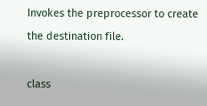Invokes the preprocessor to create the destination file.

class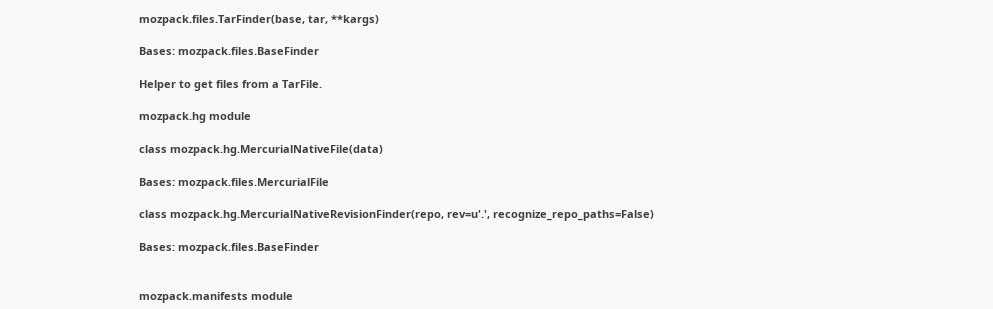mozpack.files.TarFinder(base, tar, **kargs)

Bases: mozpack.files.BaseFinder

Helper to get files from a TarFile.

mozpack.hg module

class mozpack.hg.MercurialNativeFile(data)

Bases: mozpack.files.MercurialFile

class mozpack.hg.MercurialNativeRevisionFinder(repo, rev=u'.', recognize_repo_paths=False)

Bases: mozpack.files.BaseFinder


mozpack.manifests module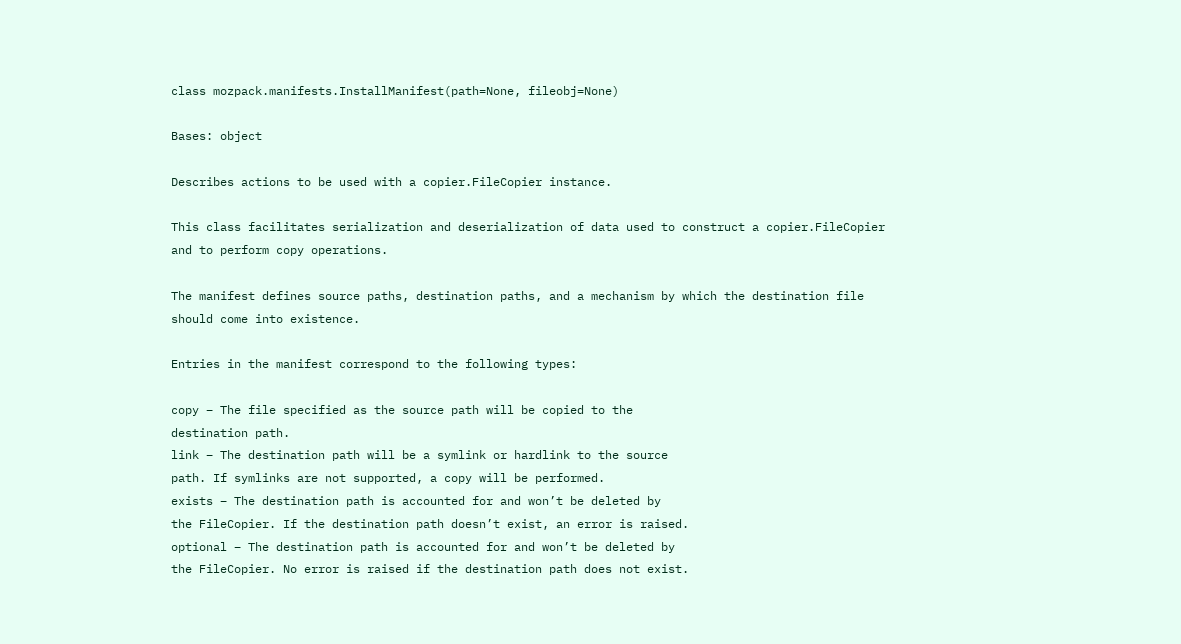class mozpack.manifests.InstallManifest(path=None, fileobj=None)

Bases: object

Describes actions to be used with a copier.FileCopier instance.

This class facilitates serialization and deserialization of data used to construct a copier.FileCopier and to perform copy operations.

The manifest defines source paths, destination paths, and a mechanism by which the destination file should come into existence.

Entries in the manifest correspond to the following types:

copy – The file specified as the source path will be copied to the
destination path.
link – The destination path will be a symlink or hardlink to the source
path. If symlinks are not supported, a copy will be performed.
exists – The destination path is accounted for and won’t be deleted by
the FileCopier. If the destination path doesn’t exist, an error is raised.
optional – The destination path is accounted for and won’t be deleted by
the FileCopier. No error is raised if the destination path does not exist.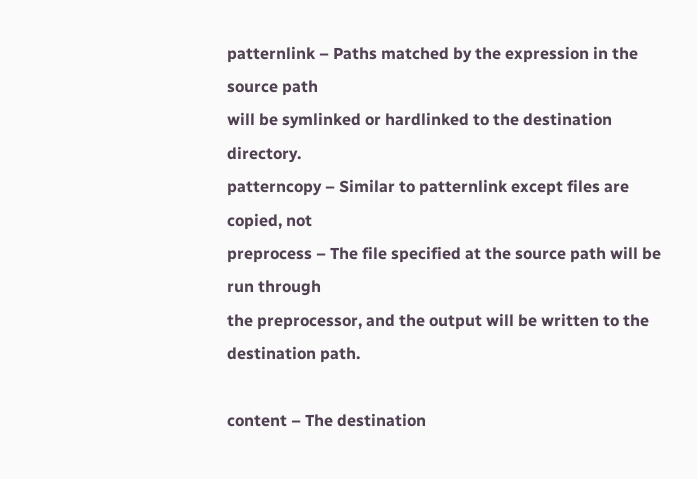patternlink – Paths matched by the expression in the source path
will be symlinked or hardlinked to the destination directory.
patterncopy – Similar to patternlink except files are copied, not
preprocess – The file specified at the source path will be run through
the preprocessor, and the output will be written to the destination path.

content – The destination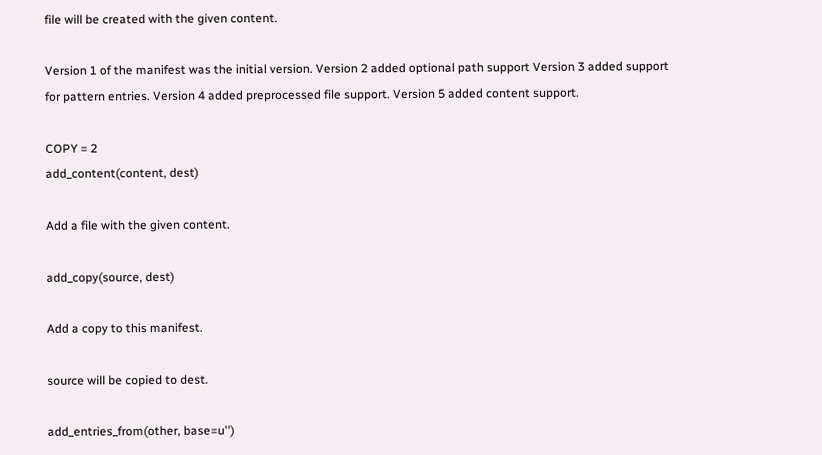file will be created with the given content.

Version 1 of the manifest was the initial version. Version 2 added optional path support Version 3 added support for pattern entries. Version 4 added preprocessed file support. Version 5 added content support.

COPY = 2
add_content(content, dest)

Add a file with the given content.

add_copy(source, dest)

Add a copy to this manifest.

source will be copied to dest.

add_entries_from(other, base=u'')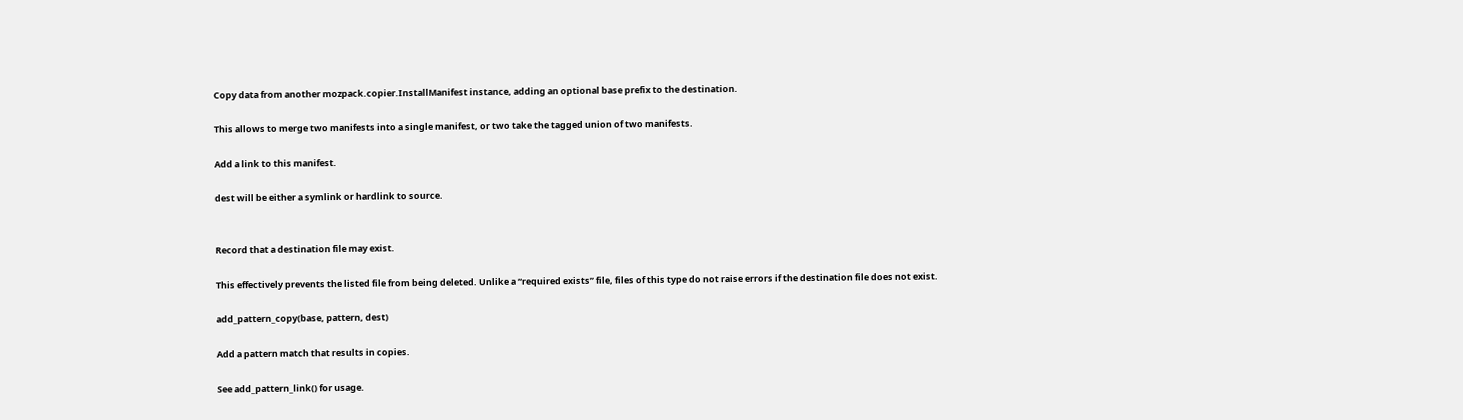Copy data from another mozpack.copier.InstallManifest instance, adding an optional base prefix to the destination.

This allows to merge two manifests into a single manifest, or two take the tagged union of two manifests.

Add a link to this manifest.

dest will be either a symlink or hardlink to source.


Record that a destination file may exist.

This effectively prevents the listed file from being deleted. Unlike a “required exists” file, files of this type do not raise errors if the destination file does not exist.

add_pattern_copy(base, pattern, dest)

Add a pattern match that results in copies.

See add_pattern_link() for usage.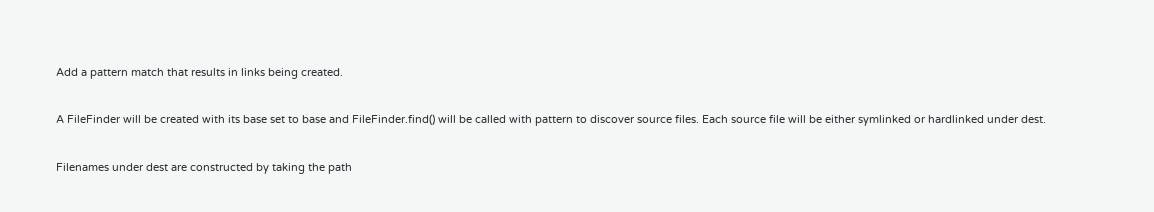Add a pattern match that results in links being created.

A FileFinder will be created with its base set to base and FileFinder.find() will be called with pattern to discover source files. Each source file will be either symlinked or hardlinked under dest.

Filenames under dest are constructed by taking the path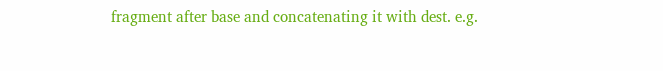fragment after base and concatenating it with dest. e.g.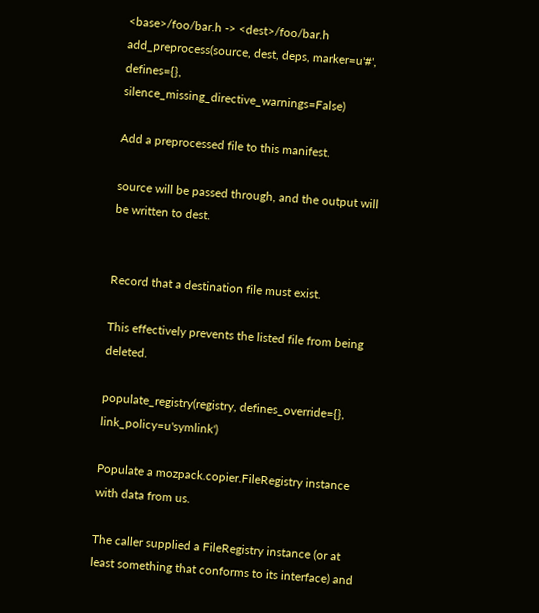<base>/foo/bar.h -> <dest>/foo/bar.h
add_preprocess(source, dest, deps, marker=u'#', defines={}, silence_missing_directive_warnings=False)

Add a preprocessed file to this manifest.

source will be passed through, and the output will be written to dest.


Record that a destination file must exist.

This effectively prevents the listed file from being deleted.

populate_registry(registry, defines_override={}, link_policy=u'symlink')

Populate a mozpack.copier.FileRegistry instance with data from us.

The caller supplied a FileRegistry instance (or at least something that conforms to its interface) and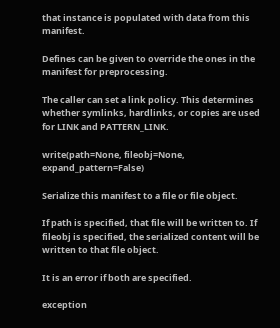that instance is populated with data from this manifest.

Defines can be given to override the ones in the manifest for preprocessing.

The caller can set a link policy. This determines whether symlinks, hardlinks, or copies are used for LINK and PATTERN_LINK.

write(path=None, fileobj=None, expand_pattern=False)

Serialize this manifest to a file or file object.

If path is specified, that file will be written to. If fileobj is specified, the serialized content will be written to that file object.

It is an error if both are specified.

exception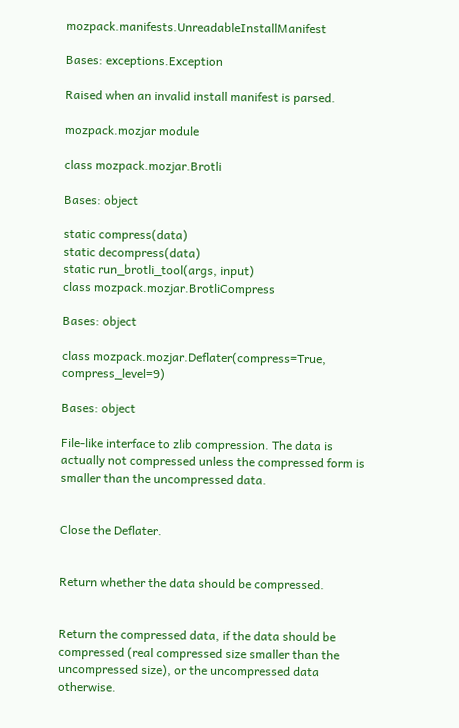mozpack.manifests.UnreadableInstallManifest

Bases: exceptions.Exception

Raised when an invalid install manifest is parsed.

mozpack.mozjar module

class mozpack.mozjar.Brotli

Bases: object

static compress(data)
static decompress(data)
static run_brotli_tool(args, input)
class mozpack.mozjar.BrotliCompress

Bases: object

class mozpack.mozjar.Deflater(compress=True, compress_level=9)

Bases: object

File-like interface to zlib compression. The data is actually not compressed unless the compressed form is smaller than the uncompressed data.


Close the Deflater.


Return whether the data should be compressed.


Return the compressed data, if the data should be compressed (real compressed size smaller than the uncompressed size), or the uncompressed data otherwise.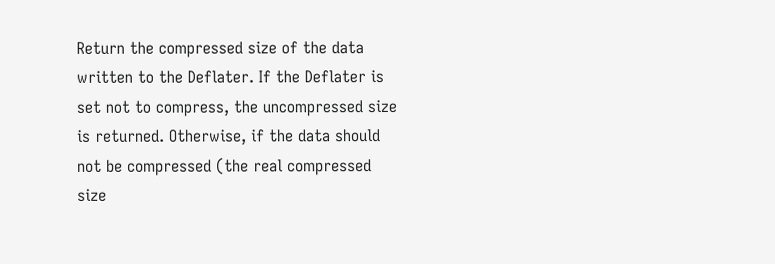Return the compressed size of the data written to the Deflater. If the Deflater is set not to compress, the uncompressed size is returned. Otherwise, if the data should not be compressed (the real compressed size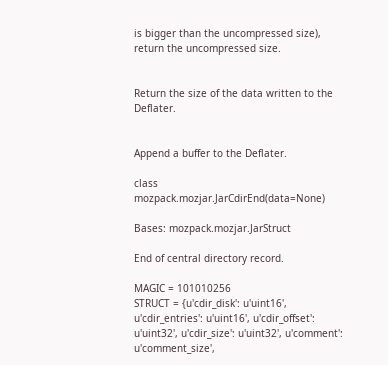is bigger than the uncompressed size), return the uncompressed size.


Return the size of the data written to the Deflater.


Append a buffer to the Deflater.

class mozpack.mozjar.JarCdirEnd(data=None)

Bases: mozpack.mozjar.JarStruct

End of central directory record.

MAGIC = 101010256
STRUCT = {u'cdir_disk': u'uint16', u'cdir_entries': u'uint16', u'cdir_offset': u'uint32', u'cdir_size': u'uint32', u'comment': u'comment_size',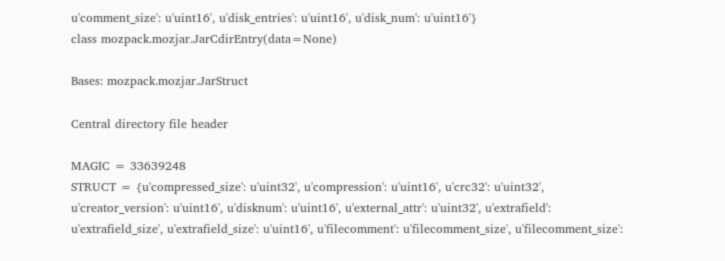u'comment_size': u'uint16', u'disk_entries': u'uint16', u'disk_num': u'uint16'}
class mozpack.mozjar.JarCdirEntry(data=None)

Bases: mozpack.mozjar.JarStruct

Central directory file header

MAGIC = 33639248
STRUCT = {u'compressed_size': u'uint32', u'compression': u'uint16', u'crc32': u'uint32', u'creator_version': u'uint16', u'disknum': u'uint16', u'external_attr': u'uint32', u'extrafield': u'extrafield_size', u'extrafield_size': u'uint16', u'filecomment': u'filecomment_size', u'filecomment_size':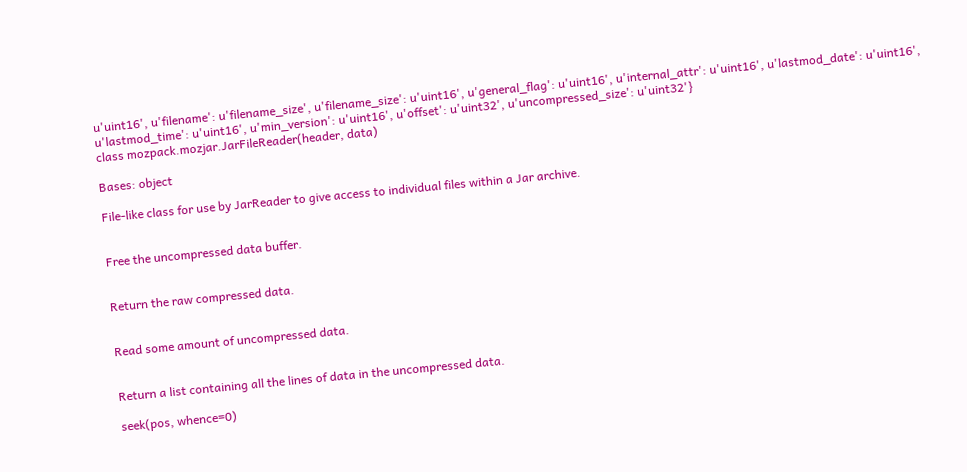u'uint16', u'filename': u'filename_size', u'filename_size': u'uint16', u'general_flag': u'uint16', u'internal_attr': u'uint16', u'lastmod_date': u'uint16', u'lastmod_time': u'uint16', u'min_version': u'uint16', u'offset': u'uint32', u'uncompressed_size': u'uint32'}
class mozpack.mozjar.JarFileReader(header, data)

Bases: object

File-like class for use by JarReader to give access to individual files within a Jar archive.


Free the uncompressed data buffer.


Return the raw compressed data.


Read some amount of uncompressed data.


Return a list containing all the lines of data in the uncompressed data.

seek(pos, whence=0)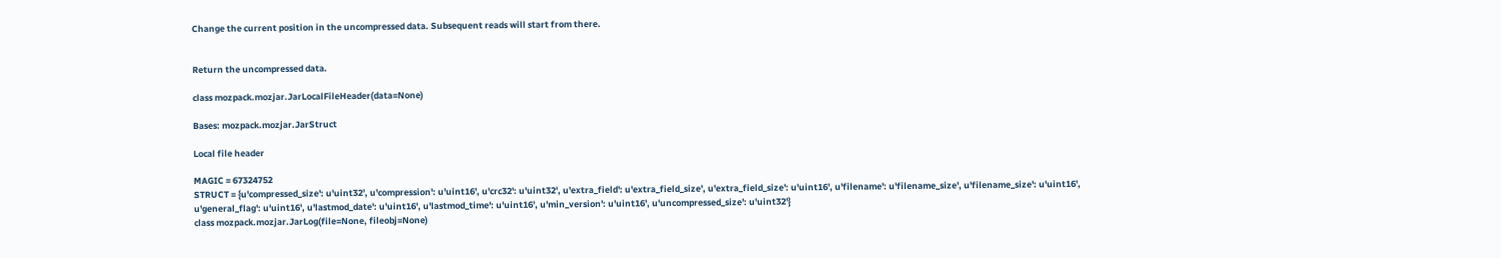Change the current position in the uncompressed data. Subsequent reads will start from there.


Return the uncompressed data.

class mozpack.mozjar.JarLocalFileHeader(data=None)

Bases: mozpack.mozjar.JarStruct

Local file header

MAGIC = 67324752
STRUCT = {u'compressed_size': u'uint32', u'compression': u'uint16', u'crc32': u'uint32', u'extra_field': u'extra_field_size', u'extra_field_size': u'uint16', u'filename': u'filename_size', u'filename_size': u'uint16', u'general_flag': u'uint16', u'lastmod_date': u'uint16', u'lastmod_time': u'uint16', u'min_version': u'uint16', u'uncompressed_size': u'uint32'}
class mozpack.mozjar.JarLog(file=None, fileobj=None)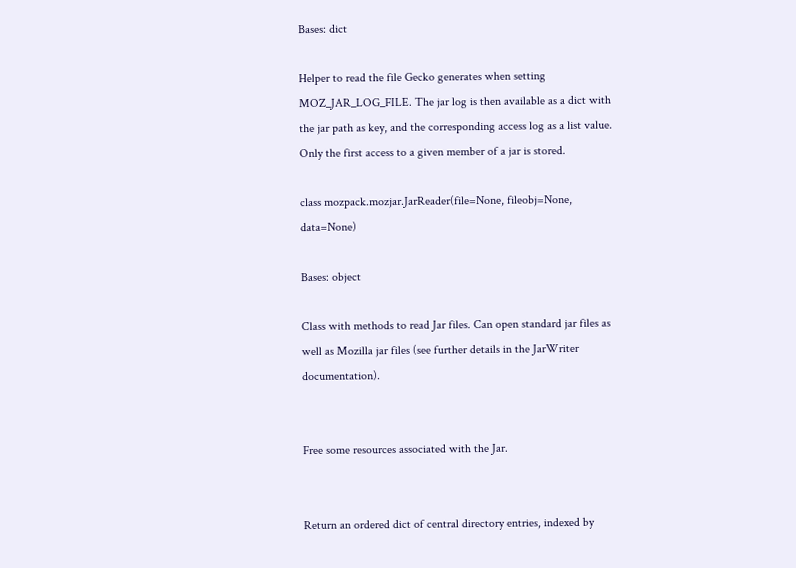Bases: dict

Helper to read the file Gecko generates when setting MOZ_JAR_LOG_FILE. The jar log is then available as a dict with the jar path as key, and the corresponding access log as a list value. Only the first access to a given member of a jar is stored.

class mozpack.mozjar.JarReader(file=None, fileobj=None, data=None)

Bases: object

Class with methods to read Jar files. Can open standard jar files as well as Mozilla jar files (see further details in the JarWriter documentation).


Free some resources associated with the Jar.


Return an ordered dict of central directory entries, indexed by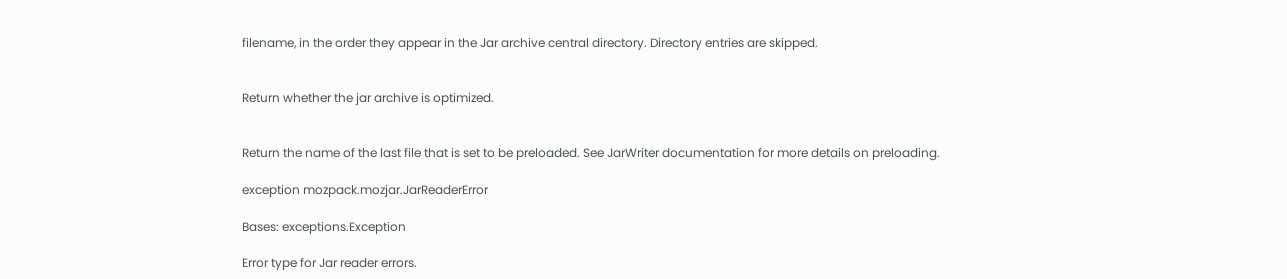filename, in the order they appear in the Jar archive central directory. Directory entries are skipped.


Return whether the jar archive is optimized.


Return the name of the last file that is set to be preloaded. See JarWriter documentation for more details on preloading.

exception mozpack.mozjar.JarReaderError

Bases: exceptions.Exception

Error type for Jar reader errors.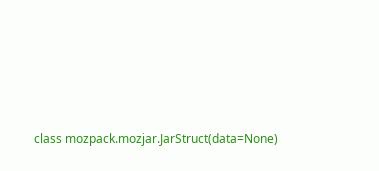class mozpack.mozjar.JarStruct(data=None)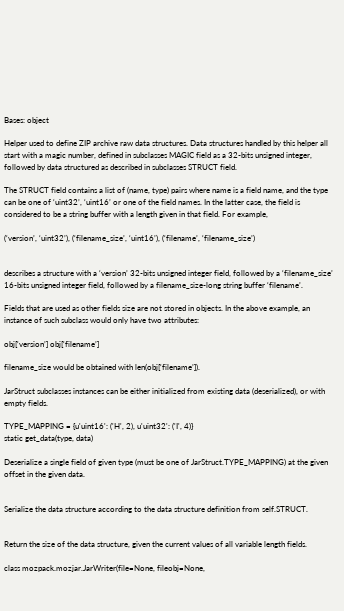Bases: object

Helper used to define ZIP archive raw data structures. Data structures handled by this helper all start with a magic number, defined in subclasses MAGIC field as a 32-bits unsigned integer, followed by data structured as described in subclasses STRUCT field.

The STRUCT field contains a list of (name, type) pairs where name is a field name, and the type can be one of ‘uint32’, ‘uint16’ or one of the field names. In the latter case, the field is considered to be a string buffer with a length given in that field. For example,

(‘version’, ‘uint32’), (‘filename_size’, ‘uint16’), (‘filename’, ‘filename_size’)


describes a structure with a ‘version’ 32-bits unsigned integer field, followed by a ‘filename_size’ 16-bits unsigned integer field, followed by a filename_size-long string buffer ‘filename’.

Fields that are used as other fields size are not stored in objects. In the above example, an instance of such subclass would only have two attributes:

obj[‘version’] obj[‘filename’]

filename_size would be obtained with len(obj[‘filename’]).

JarStruct subclasses instances can be either initialized from existing data (deserialized), or with empty fields.

TYPE_MAPPING = {u'uint16': ('H', 2), u'uint32': ('I', 4)}
static get_data(type, data)

Deserialize a single field of given type (must be one of JarStruct.TYPE_MAPPING) at the given offset in the given data.


Serialize the data structure according to the data structure definition from self.STRUCT.


Return the size of the data structure, given the current values of all variable length fields.

class mozpack.mozjar.JarWriter(file=None, fileobj=None,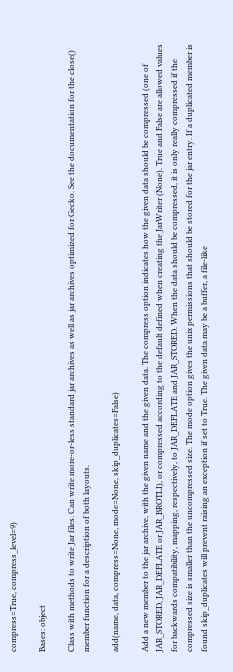compress=True, compress_level=9)

Bases: object

Class with methods to write Jar files. Can write more-or-less standard jar archives as well as jar archives optimized for Gecko. See the documentation for the close() member function for a description of both layouts.

add(name, data, compress=None, mode=None, skip_duplicates=False)

Add a new member to the jar archive, with the given name and the given data. The compress option indicates how the given data should be compressed (one of JAR_STORED, JAR_DEFLATE or JAR_BROTLI), or compressed according to the default defined when creating the JarWriter (None). True and False are allowed values for backwards compatibility, mapping, respectively, to JAR_DEFLATE and JAR_STORED. When the data should be compressed, it is only really compressed if the compressed size is smaller than the uncompressed size. The mode option gives the unix permissions that should be stored for the jar entry. If a duplicated member is found skip_duplicates will prevent raising an exception if set to True. The given data may be a buffer, a file-like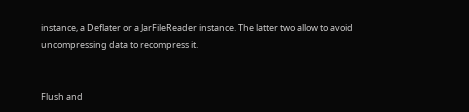instance, a Deflater or a JarFileReader instance. The latter two allow to avoid uncompressing data to recompress it.


Flush and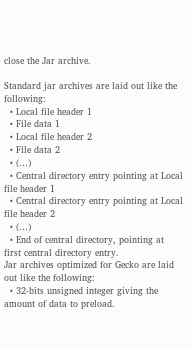close the Jar archive.

Standard jar archives are laid out like the following:
  • Local file header 1
  • File data 1
  • Local file header 2
  • File data 2
  • (…)
  • Central directory entry pointing at Local file header 1
  • Central directory entry pointing at Local file header 2
  • (…)
  • End of central directory, pointing at first central directory entry.
Jar archives optimized for Gecko are laid out like the following:
  • 32-bits unsigned integer giving the amount of data to preload.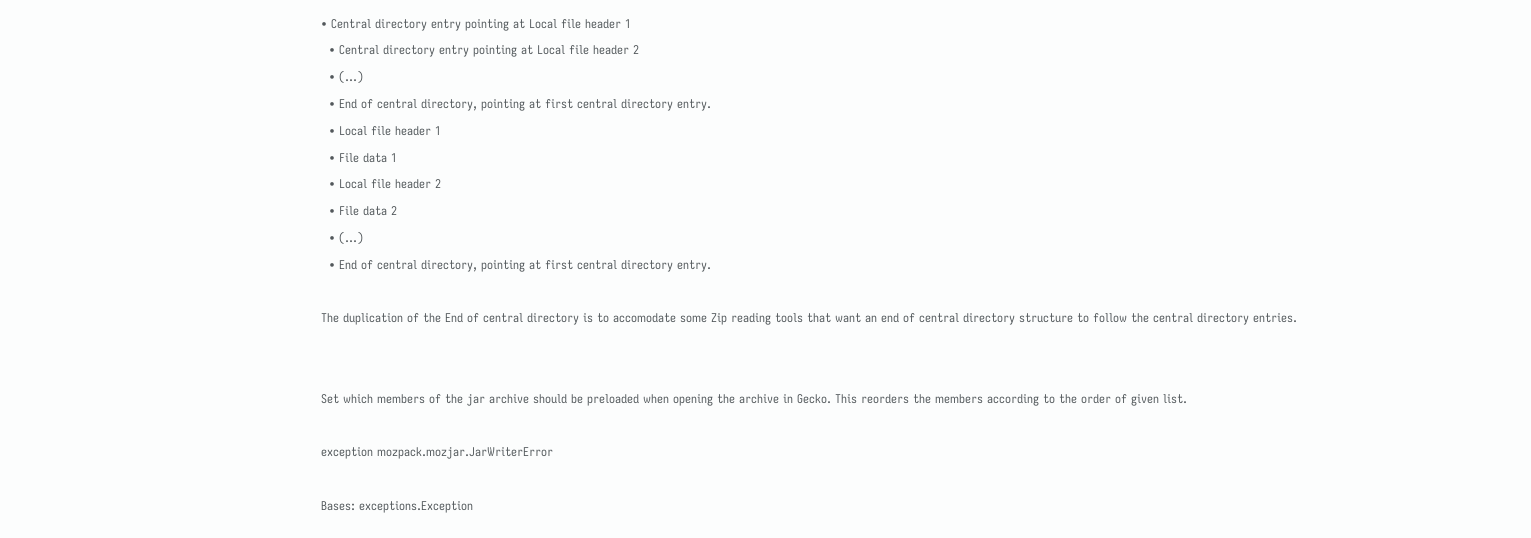• Central directory entry pointing at Local file header 1
  • Central directory entry pointing at Local file header 2
  • (…)
  • End of central directory, pointing at first central directory entry.
  • Local file header 1
  • File data 1
  • Local file header 2
  • File data 2
  • (…)
  • End of central directory, pointing at first central directory entry.

The duplication of the End of central directory is to accomodate some Zip reading tools that want an end of central directory structure to follow the central directory entries.


Set which members of the jar archive should be preloaded when opening the archive in Gecko. This reorders the members according to the order of given list.

exception mozpack.mozjar.JarWriterError

Bases: exceptions.Exception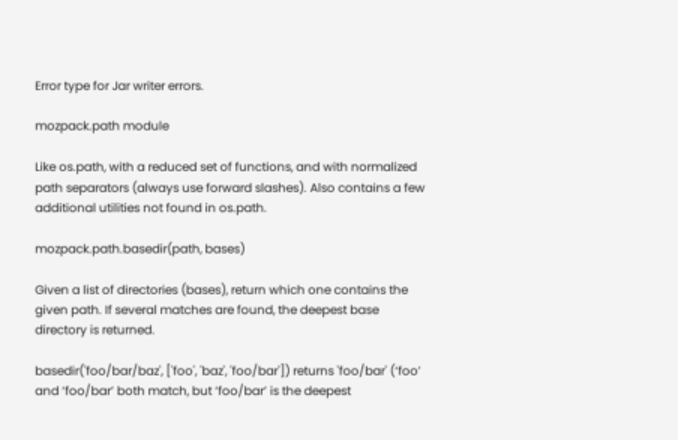Error type for Jar writer errors.

mozpack.path module

Like os.path, with a reduced set of functions, and with normalized path separators (always use forward slashes). Also contains a few additional utilities not found in os.path.

mozpack.path.basedir(path, bases)

Given a list of directories (bases), return which one contains the given path. If several matches are found, the deepest base directory is returned.

basedir('foo/bar/baz', ['foo', 'baz', 'foo/bar']) returns 'foo/bar' (‘foo’ and ‘foo/bar’ both match, but ‘foo/bar’ is the deepest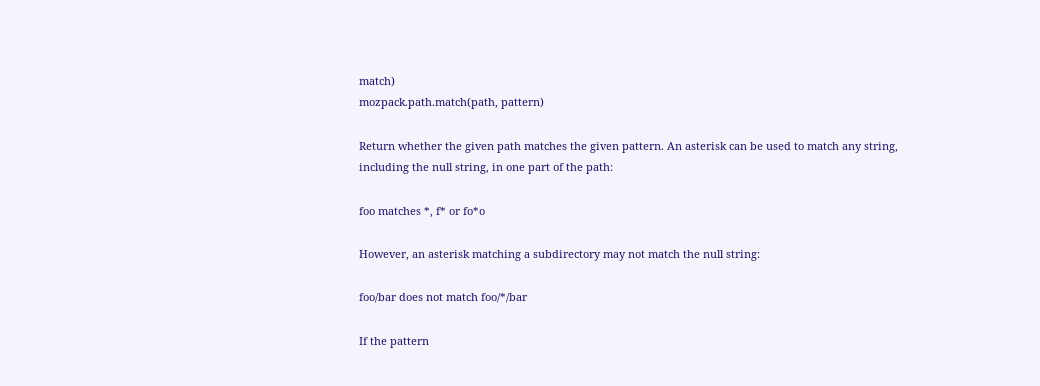match)
mozpack.path.match(path, pattern)

Return whether the given path matches the given pattern. An asterisk can be used to match any string, including the null string, in one part of the path:

foo matches *, f* or fo*o

However, an asterisk matching a subdirectory may not match the null string:

foo/bar does not match foo/*/bar

If the pattern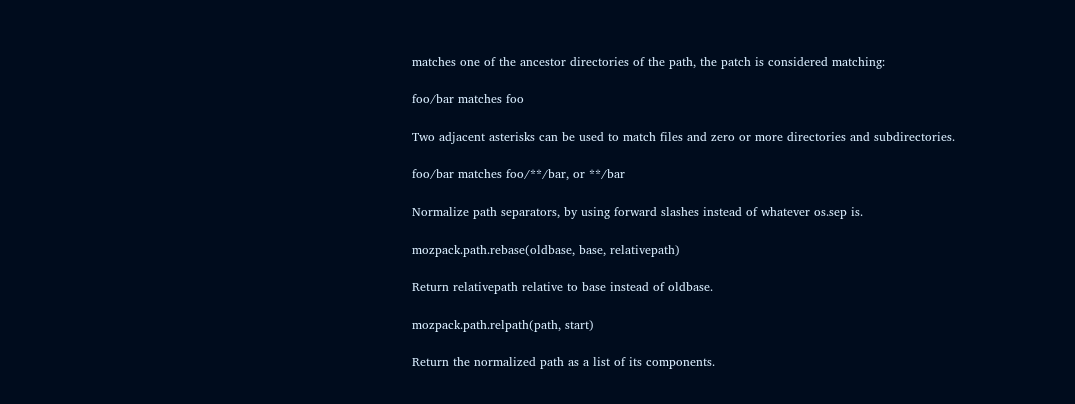matches one of the ancestor directories of the path, the patch is considered matching:

foo/bar matches foo

Two adjacent asterisks can be used to match files and zero or more directories and subdirectories.

foo/bar matches foo/**/bar, or **/bar

Normalize path separators, by using forward slashes instead of whatever os.sep is.

mozpack.path.rebase(oldbase, base, relativepath)

Return relativepath relative to base instead of oldbase.

mozpack.path.relpath(path, start)

Return the normalized path as a list of its components.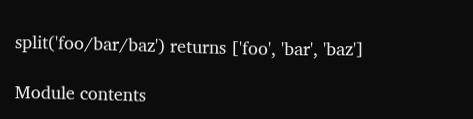split('foo/bar/baz') returns ['foo', 'bar', 'baz']

Module contents